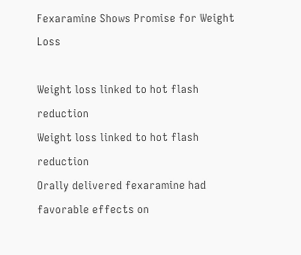Fexaramine Shows Promise for Weight Loss

Weight loss linked to hot flash reduction
Weight loss linked to hot flash reduction
Orally delivered fexaramine had favorable effects on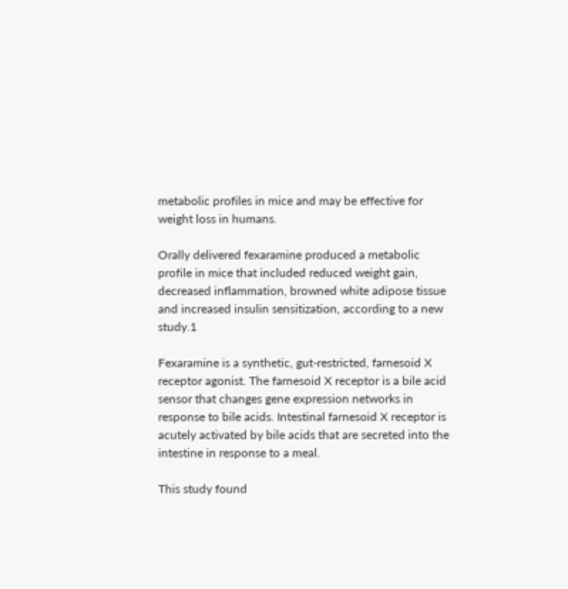metabolic profiles in mice and may be effective for weight loss in humans.

Orally delivered fexaramine produced a metabolic profile in mice that included reduced weight gain, decreased inflammation, browned white adipose tissue and increased insulin sensitization, according to a new study.1

Fexaramine is a synthetic, gut-restricted, farnesoid X receptor agonist. The farnesoid X receptor is a bile acid sensor that changes gene expression networks in response to bile acids. Intestinal farnesoid X receptor is acutely activated by bile acids that are secreted into the intestine in response to a meal.

This study found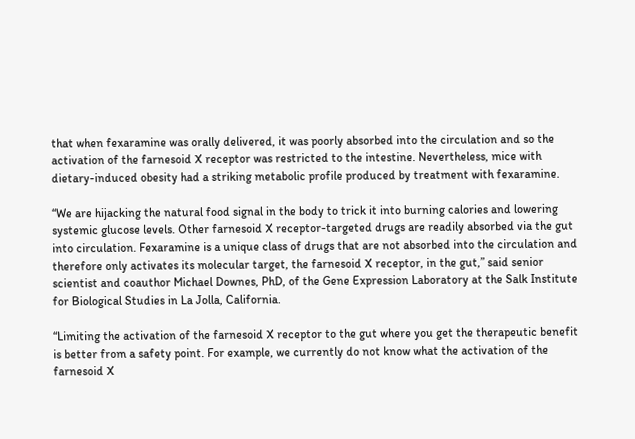that when fexaramine was orally delivered, it was poorly absorbed into the circulation and so the activation of the farnesoid X receptor was restricted to the intestine. Nevertheless, mice with dietary-induced obesity had a striking metabolic profile produced by treatment with fexaramine.

“We are hijacking the natural food signal in the body to trick it into burning calories and lowering systemic glucose levels. Other farnesoid X receptor-targeted drugs are readily absorbed via the gut into circulation. Fexaramine is a unique class of drugs that are not absorbed into the circulation and therefore only activates its molecular target, the farnesoid X receptor, in the gut,” said senior scientist and coauthor Michael Downes, PhD, of the Gene Expression Laboratory at the Salk Institute for Biological Studies in La Jolla, California.

“Limiting the activation of the farnesoid X receptor to the gut where you get the therapeutic benefit is better from a safety point. For example, we currently do not know what the activation of the farnesoid X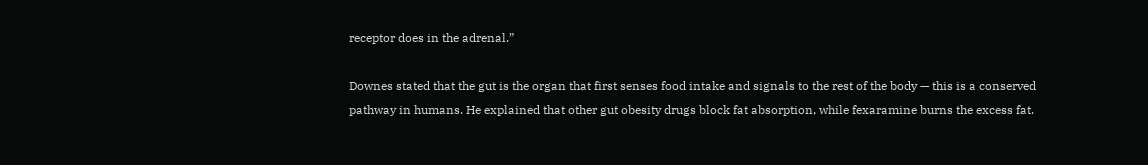receptor does in the adrenal.”

Downes stated that the gut is the organ that first senses food intake and signals to the rest of the body — this is a conserved pathway in humans. He explained that other gut obesity drugs block fat absorption, while fexaramine burns the excess fat.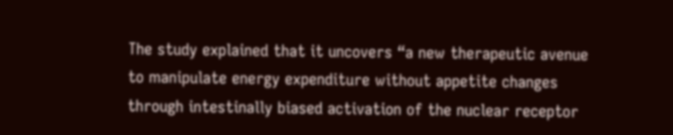The study explained that it uncovers “a new therapeutic avenue to manipulate energy expenditure without appetite changes through intestinally biased activation of the nuclear receptor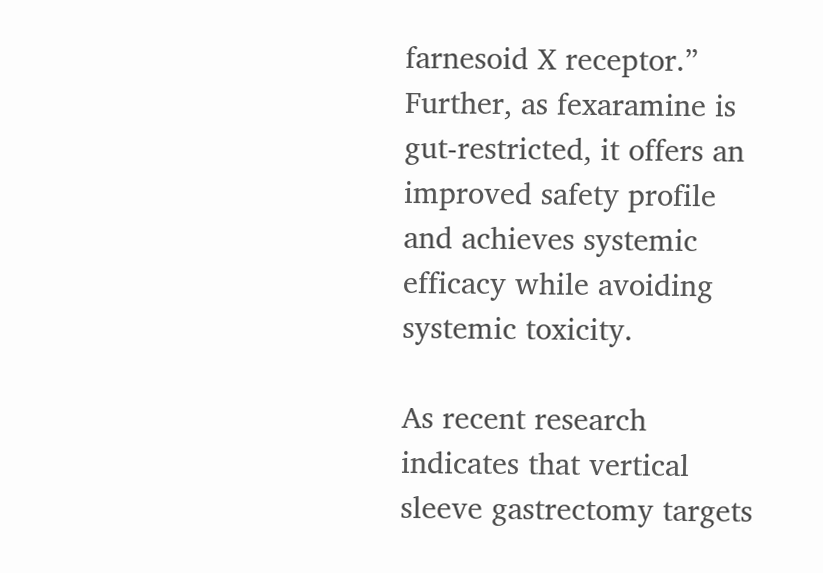farnesoid X receptor.” Further, as fexaramine is gut-restricted, it offers an improved safety profile and achieves systemic efficacy while avoiding systemic toxicity.

As recent research indicates that vertical sleeve gastrectomy targets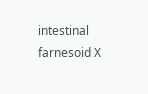intestinal farnesoid X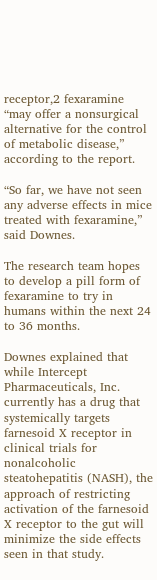receptor,2 fexaramine “may offer a nonsurgical alternative for the control of metabolic disease,” according to the report.

“So far, we have not seen any adverse effects in mice treated with fexaramine,” said Downes.

The research team hopes to develop a pill form of fexaramine to try in humans within the next 24 to 36 months.

Downes explained that while Intercept Pharmaceuticals, Inc. currently has a drug that systemically targets farnesoid X receptor in clinical trials for nonalcoholic steatohepatitis (NASH), the approach of restricting activation of the farnesoid X receptor to the gut will minimize the side effects seen in that study.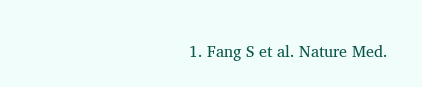1. Fang S et al. Nature Med.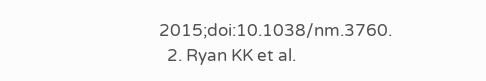2015;doi:10.1038/nm.3760.
  2. Ryan KK et al.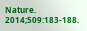Nature. 2014;509:183-188.